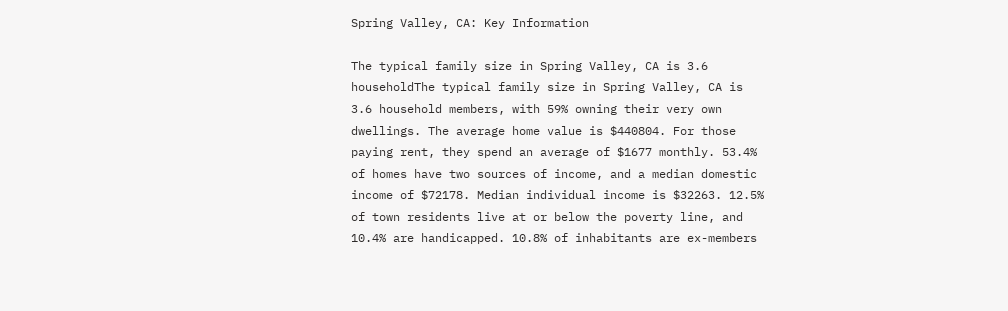Spring Valley, CA: Key Information

The typical family size in Spring Valley, CA is 3.6 householdThe typical family size in Spring Valley, CA is 3.6 household members, with 59% owning their very own dwellings. The average home value is $440804. For those paying rent, they spend an average of $1677 monthly. 53.4% of homes have two sources of income, and a median domestic income of $72178. Median individual income is $32263. 12.5% of town residents live at or below the poverty line, and 10.4% are handicapped. 10.8% of inhabitants are ex-members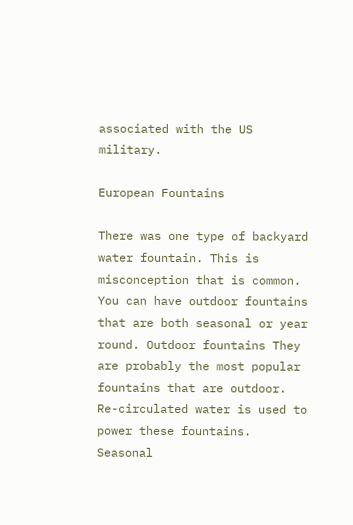associated with the US military.

European Fountains

There was one type of backyard water fountain. This is misconception that is common. You can have outdoor fountains that are both seasonal or year round. Outdoor fountains They are probably the most popular fountains that are outdoor. Re-circulated water is used to power these fountains. Seasonal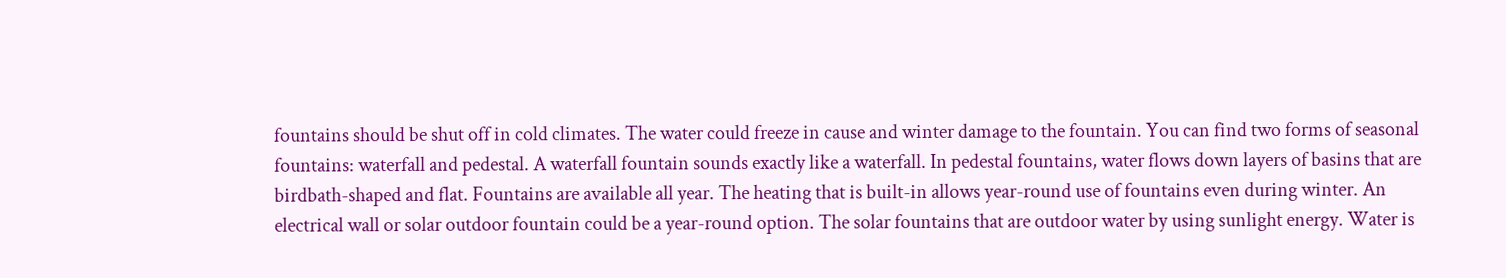fountains should be shut off in cold climates. The water could freeze in cause and winter damage to the fountain. You can find two forms of seasonal fountains: waterfall and pedestal. A waterfall fountain sounds exactly like a waterfall. In pedestal fountains, water flows down layers of basins that are birdbath-shaped and flat. Fountains are available all year. The heating that is built-in allows year-round use of fountains even during winter. An electrical wall or solar outdoor fountain could be a year-round option. The solar fountains that are outdoor water by using sunlight energy. Water is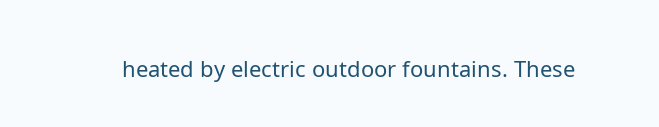heated by electric outdoor fountains. These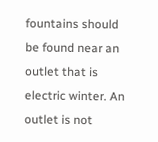fountains should be found near an outlet that is electric winter. An outlet is not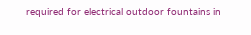required for electrical outdoor fountains in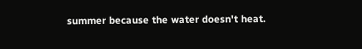summer because the water doesn't heat.